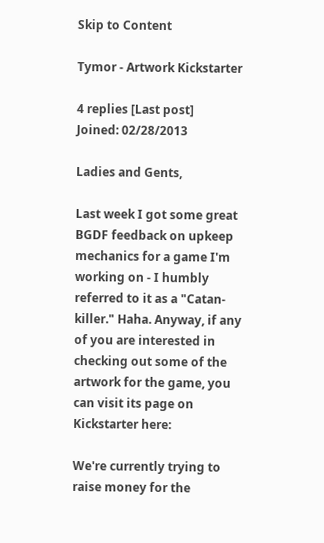Skip to Content

Tymor - Artwork Kickstarter

4 replies [Last post]
Joined: 02/28/2013

Ladies and Gents,

Last week I got some great BGDF feedback on upkeep mechanics for a game I'm working on - I humbly referred to it as a "Catan-killer." Haha. Anyway, if any of you are interested in checking out some of the artwork for the game, you can visit its page on Kickstarter here:

We're currently trying to raise money for the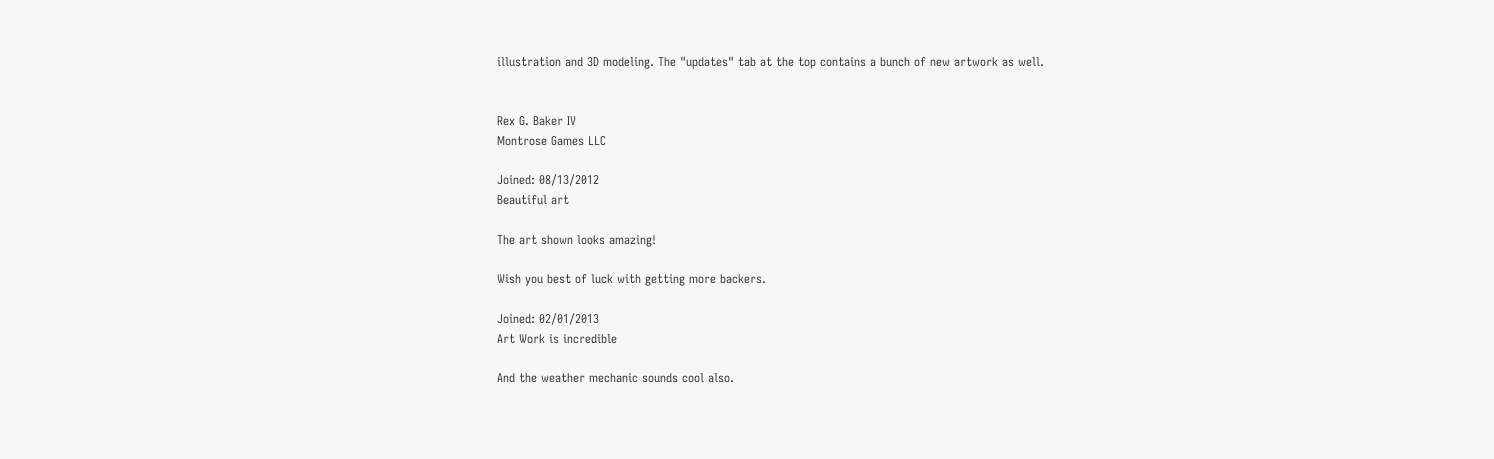illustration and 3D modeling. The "updates" tab at the top contains a bunch of new artwork as well.


Rex G. Baker IV
Montrose Games LLC

Joined: 08/13/2012
Beautiful art

The art shown looks amazing!

Wish you best of luck with getting more backers.

Joined: 02/01/2013
Art Work is incredible

And the weather mechanic sounds cool also.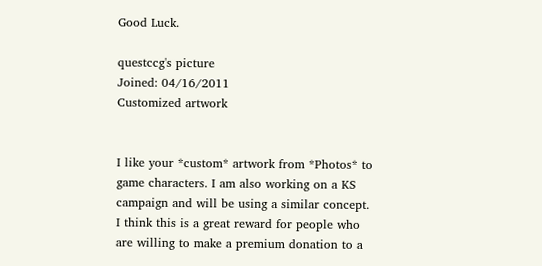Good Luck.

questccg's picture
Joined: 04/16/2011
Customized artwork


I like your *custom* artwork from *Photos* to game characters. I am also working on a KS campaign and will be using a similar concept. I think this is a great reward for people who are willing to make a premium donation to a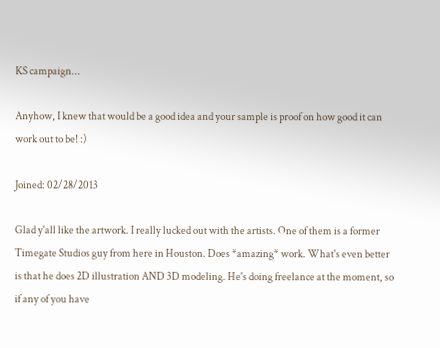KS campaign...

Anyhow, I knew that would be a good idea and your sample is proof on how good it can work out to be! :)

Joined: 02/28/2013

Glad y'all like the artwork. I really lucked out with the artists. One of them is a former Timegate Studios guy from here in Houston. Does *amazing* work. What's even better is that he does 2D illustration AND 3D modeling. He's doing freelance at the moment, so if any of you have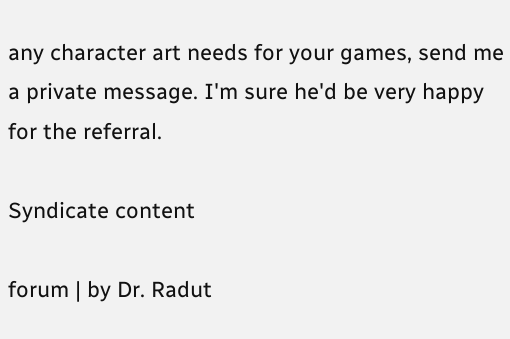any character art needs for your games, send me a private message. I'm sure he'd be very happy for the referral.

Syndicate content

forum | by Dr. Radut